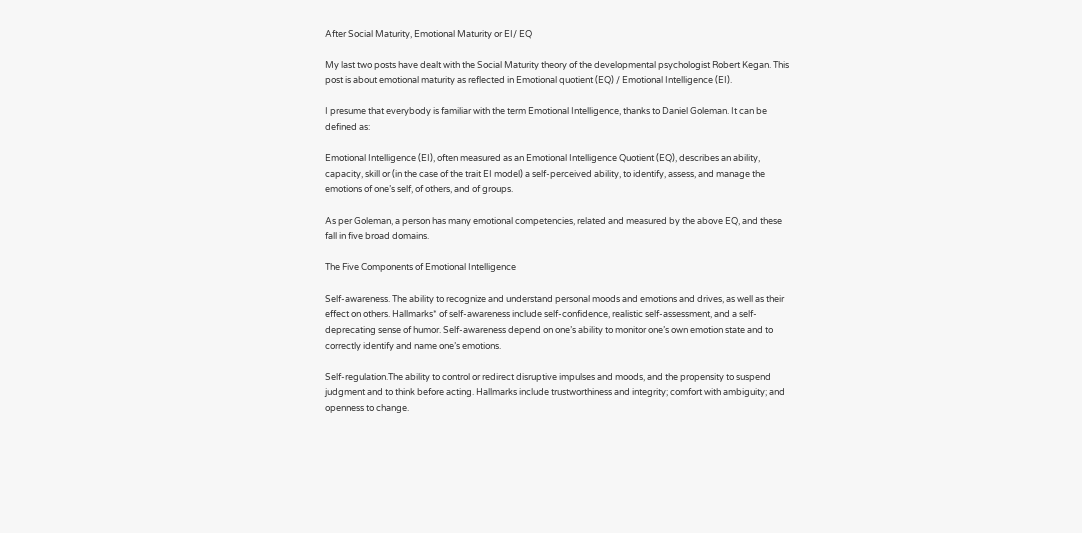After Social Maturity, Emotional Maturity or EI/ EQ

My last two posts have dealt with the Social Maturity theory of the developmental psychologist Robert Kegan. This post is about emotional maturity as reflected in Emotional quotient (EQ) / Emotional Intelligence (EI).

I presume that everybody is familiar with the term Emotional Intelligence, thanks to Daniel Goleman. It can be defined as:

Emotional Intelligence (EI), often measured as an Emotional Intelligence Quotient (EQ), describes an ability, capacity, skill or (in the case of the trait EI model) a self-perceived ability, to identify, assess, and manage the emotions of one’s self, of others, and of groups.

As per Goleman, a person has many emotional competencies, related and measured by the above EQ, and these fall in five broad domains.

The Five Components of Emotional Intelligence

Self-awareness. The ability to recognize and understand personal moods and emotions and drives, as well as their effect on others. Hallmarks* of self-awareness include self-confidence, realistic self-assessment, and a self-deprecating sense of humor. Self-awareness depend on one’s ability to monitor one’s own emotion state and to correctly identify and name one’s emotions.

Self-regulation.The ability to control or redirect disruptive impulses and moods, and the propensity to suspend judgment and to think before acting. Hallmarks include trustworthiness and integrity; comfort with ambiguity; and openness to change.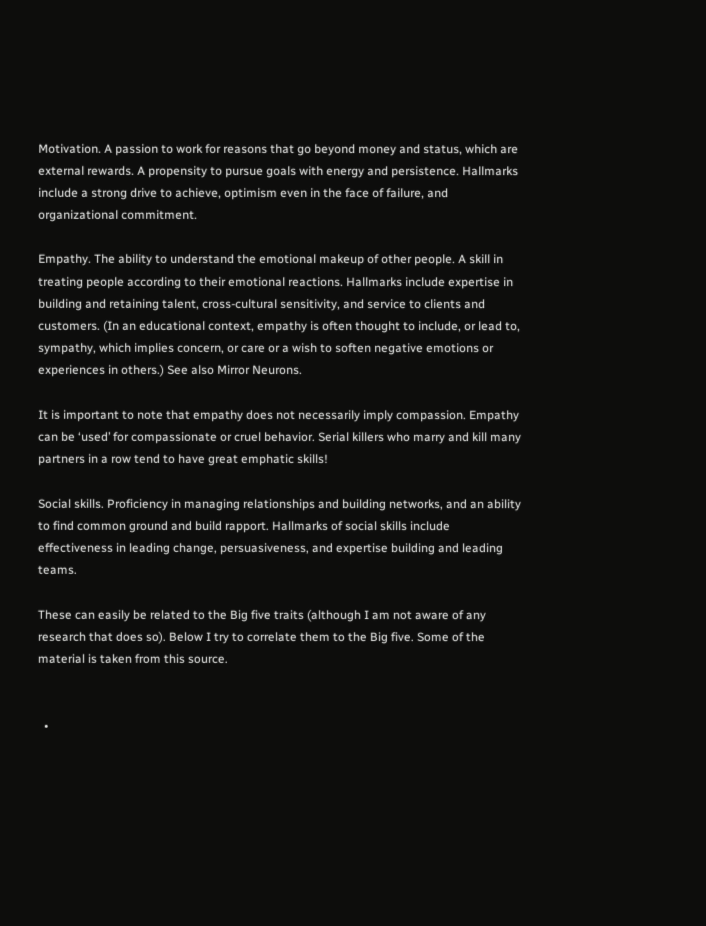Motivation. A passion to work for reasons that go beyond money and status, which are external rewards. A propensity to pursue goals with energy and persistence. Hallmarks include a strong drive to achieve, optimism even in the face of failure, and organizational commitment.

Empathy. The ability to understand the emotional makeup of other people. A skill in treating people according to their emotional reactions. Hallmarks include expertise in building and retaining talent, cross-cultural sensitivity, and service to clients and customers. (In an educational context, empathy is often thought to include, or lead to, sympathy, which implies concern, or care or a wish to soften negative emotions or experiences in others.) See also Mirror Neurons.

It is important to note that empathy does not necessarily imply compassion. Empathy can be ‘used’ for compassionate or cruel behavior. Serial killers who marry and kill many partners in a row tend to have great emphatic skills!

Social skills. Proficiency in managing relationships and building networks, and an ability to find common ground and build rapport. Hallmarks of social skills include effectiveness in leading change, persuasiveness, and expertise building and leading teams.

These can easily be related to the Big five traits (although I am not aware of any research that does so). Below I try to correlate them to the Big five. Some of the material is taken from this source.


  •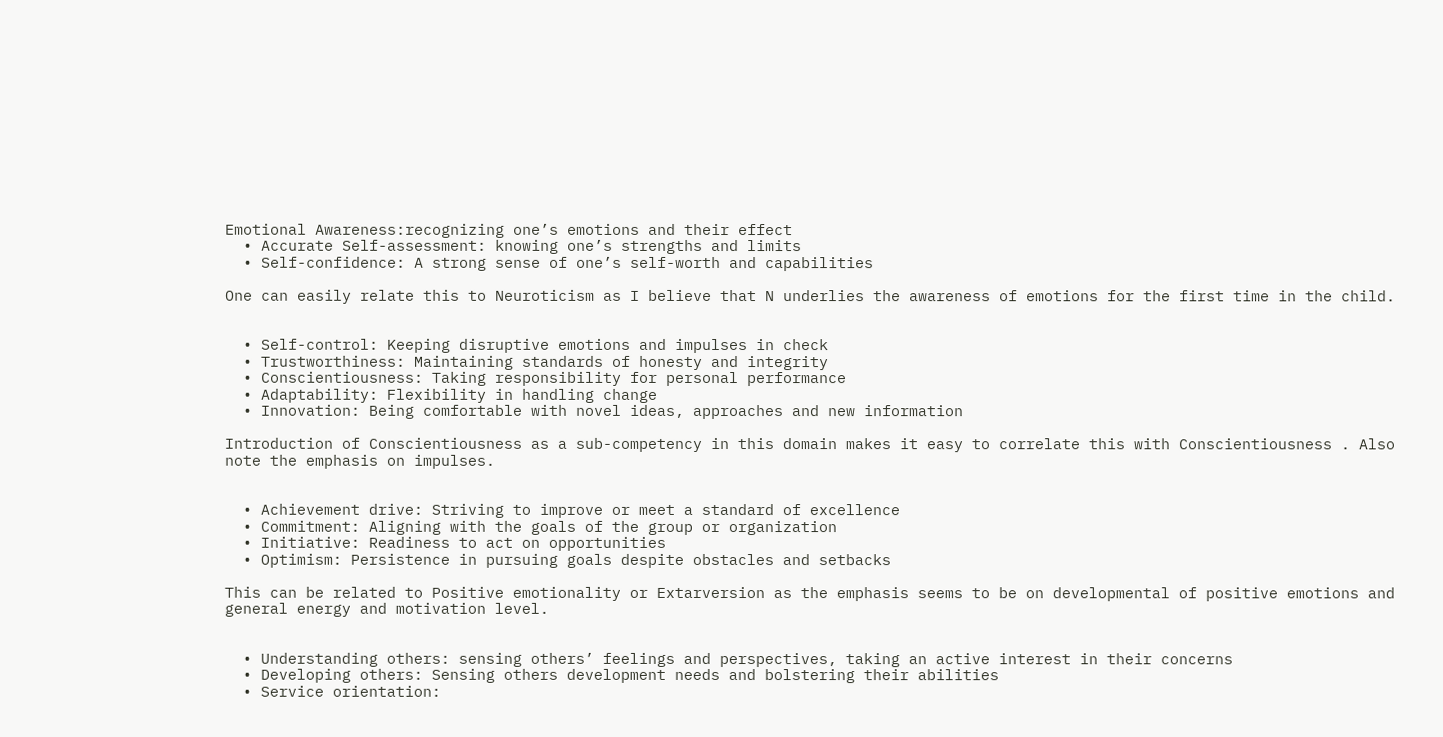Emotional Awareness:recognizing one’s emotions and their effect
  • Accurate Self-assessment: knowing one’s strengths and limits
  • Self-confidence: A strong sense of one’s self-worth and capabilities

One can easily relate this to Neuroticism as I believe that N underlies the awareness of emotions for the first time in the child.


  • Self-control: Keeping disruptive emotions and impulses in check
  • Trustworthiness: Maintaining standards of honesty and integrity
  • Conscientiousness: Taking responsibility for personal performance
  • Adaptability: Flexibility in handling change
  • Innovation: Being comfortable with novel ideas, approaches and new information

Introduction of Conscientiousness as a sub-competency in this domain makes it easy to correlate this with Conscientiousness . Also note the emphasis on impulses.


  • Achievement drive: Striving to improve or meet a standard of excellence
  • Commitment: Aligning with the goals of the group or organization
  • Initiative: Readiness to act on opportunities
  • Optimism: Persistence in pursuing goals despite obstacles and setbacks

This can be related to Positive emotionality or Extarversion as the emphasis seems to be on developmental of positive emotions and general energy and motivation level.


  • Understanding others: sensing others’ feelings and perspectives, taking an active interest in their concerns
  • Developing others: Sensing others development needs and bolstering their abilities
  • Service orientation: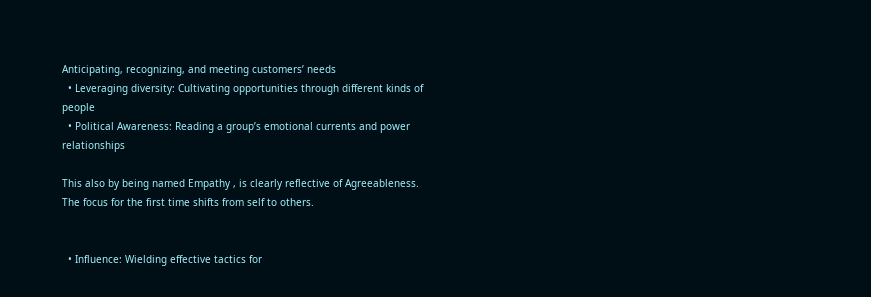Anticipating, recognizing, and meeting customers’ needs
  • Leveraging diversity: Cultivating opportunities through different kinds of people
  • Political Awareness: Reading a group’s emotional currents and power relationships

This also by being named Empathy , is clearly reflective of Agreeableness. The focus for the first time shifts from self to others.


  • Influence: Wielding effective tactics for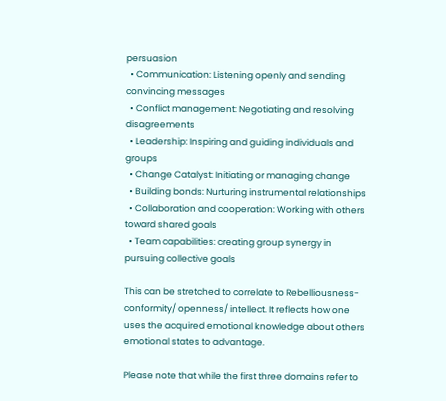persuasion
  • Communication: Listening openly and sending convincing messages
  • Conflict management: Negotiating and resolving disagreements
  • Leadership: Inspiring and guiding individuals and groups
  • Change Catalyst: Initiating or managing change
  • Building bonds: Nurturing instrumental relationships
  • Collaboration and cooperation: Working with others toward shared goals
  • Team capabilities: creating group synergy in pursuing collective goals

This can be stretched to correlate to Rebelliousness-conformity/ openness/ intellect. It reflects how one uses the acquired emotional knowledge about others emotional states to advantage.

Please note that while the first three domains refer to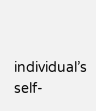individual’s self-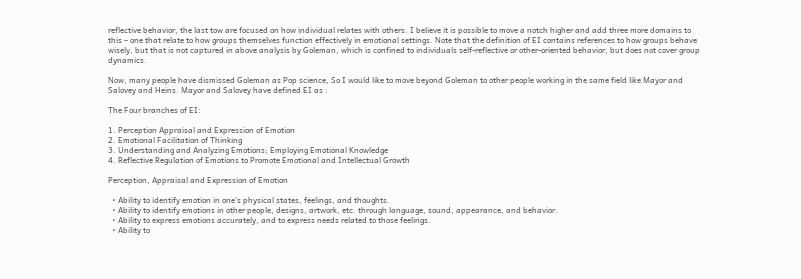reflective behavior, the last tow are focused on how individual relates with others. I believe it is possible to move a notch higher and add three more domains to this – one that relate to how groups themselves function effectively in emotional settings. Note that the definition of EI contains references to how groups behave wisely, but that is not captured in above analysis by Goleman, which is confined to individuals self-reflective or other-oriented behavior, but does not cover group dynamics.

Now, many people have dismissed Goleman as Pop science, So I would like to move beyond Goleman to other people working in the same field like Mayor and Salovey and Heins. Mayor and Salovey have defined EI as :

The Four branches of EI:

1. Perception Appraisal and Expression of Emotion
2. Emotional Facilitation of Thinking
3. Understanding and Analyzing Emotions; Employing Emotional Knowledge
4. Reflective Regulation of Emotions to Promote Emotional and Intellectual Growth

Perception, Appraisal and Expression of Emotion

  • Ability to identify emotion in one’s physical states, feelings, and thoughts.
  • Ability to identify emotions in other people, designs, artwork, etc. through language, sound, appearance, and behavior.
  • Ability to express emotions accurately, and to express needs related to those feelings.
  • Ability to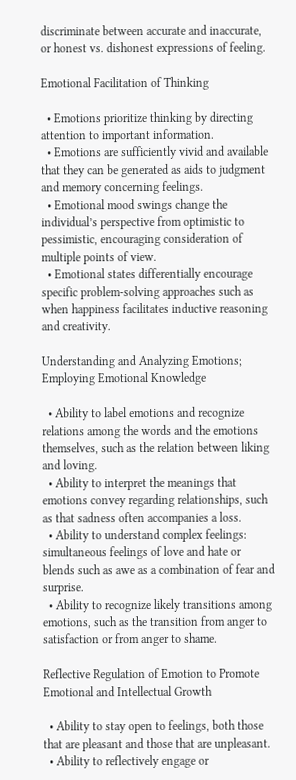discriminate between accurate and inaccurate, or honest vs. dishonest expressions of feeling.

Emotional Facilitation of Thinking

  • Emotions prioritize thinking by directing attention to important information.
  • Emotions are sufficiently vivid and available that they can be generated as aids to judgment and memory concerning feelings.
  • Emotional mood swings change the individual’s perspective from optimistic to pessimistic, encouraging consideration of multiple points of view.
  • Emotional states differentially encourage specific problem-solving approaches such as when happiness facilitates inductive reasoning and creativity.

Understanding and Analyzing Emotions; Employing Emotional Knowledge

  • Ability to label emotions and recognize relations among the words and the emotions themselves, such as the relation between liking and loving.
  • Ability to interpret the meanings that emotions convey regarding relationships, such as that sadness often accompanies a loss.
  • Ability to understand complex feelings: simultaneous feelings of love and hate or blends such as awe as a combination of fear and surprise.
  • Ability to recognize likely transitions among emotions, such as the transition from anger to satisfaction or from anger to shame.

Reflective Regulation of Emotion to Promote Emotional and Intellectual Growth

  • Ability to stay open to feelings, both those that are pleasant and those that are unpleasant.
  • Ability to reflectively engage or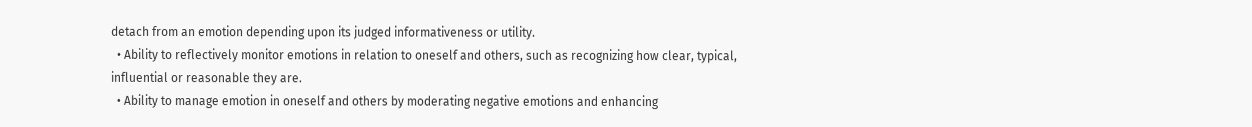detach from an emotion depending upon its judged informativeness or utility.
  • Ability to reflectively monitor emotions in relation to oneself and others, such as recognizing how clear, typical, influential or reasonable they are.
  • Ability to manage emotion in oneself and others by moderating negative emotions and enhancing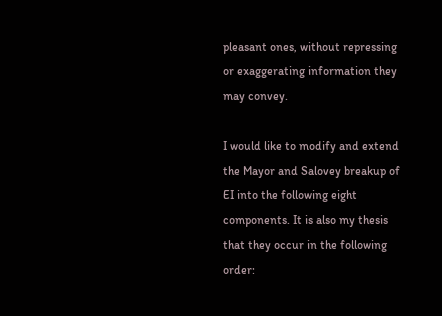pleasant ones, without repressing or exaggerating information they may convey.

I would like to modify and extend the Mayor and Salovey breakup of EI into the following eight components. It is also my thesis that they occur in the following order: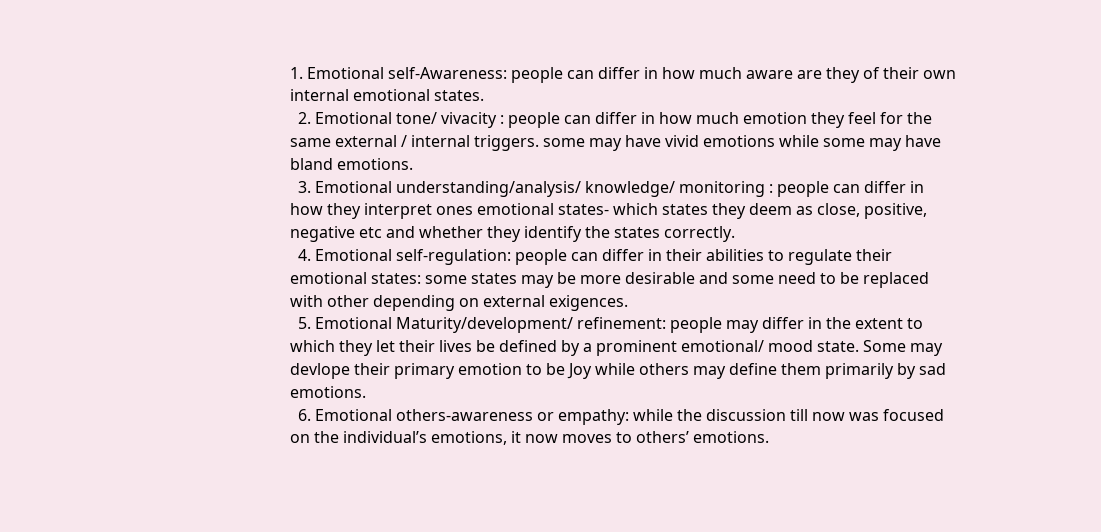1. Emotional self-Awareness: people can differ in how much aware are they of their own internal emotional states.
  2. Emotional tone/ vivacity : people can differ in how much emotion they feel for the same external / internal triggers. some may have vivid emotions while some may have bland emotions.
  3. Emotional understanding/analysis/ knowledge/ monitoring : people can differ in how they interpret ones emotional states- which states they deem as close, positive, negative etc and whether they identify the states correctly.
  4. Emotional self-regulation: people can differ in their abilities to regulate their emotional states: some states may be more desirable and some need to be replaced with other depending on external exigences.
  5. Emotional Maturity/development/ refinement: people may differ in the extent to which they let their lives be defined by a prominent emotional/ mood state. Some may devlope their primary emotion to be Joy while others may define them primarily by sad emotions.
  6. Emotional others-awareness or empathy: while the discussion till now was focused on the individual’s emotions, it now moves to others’ emotions.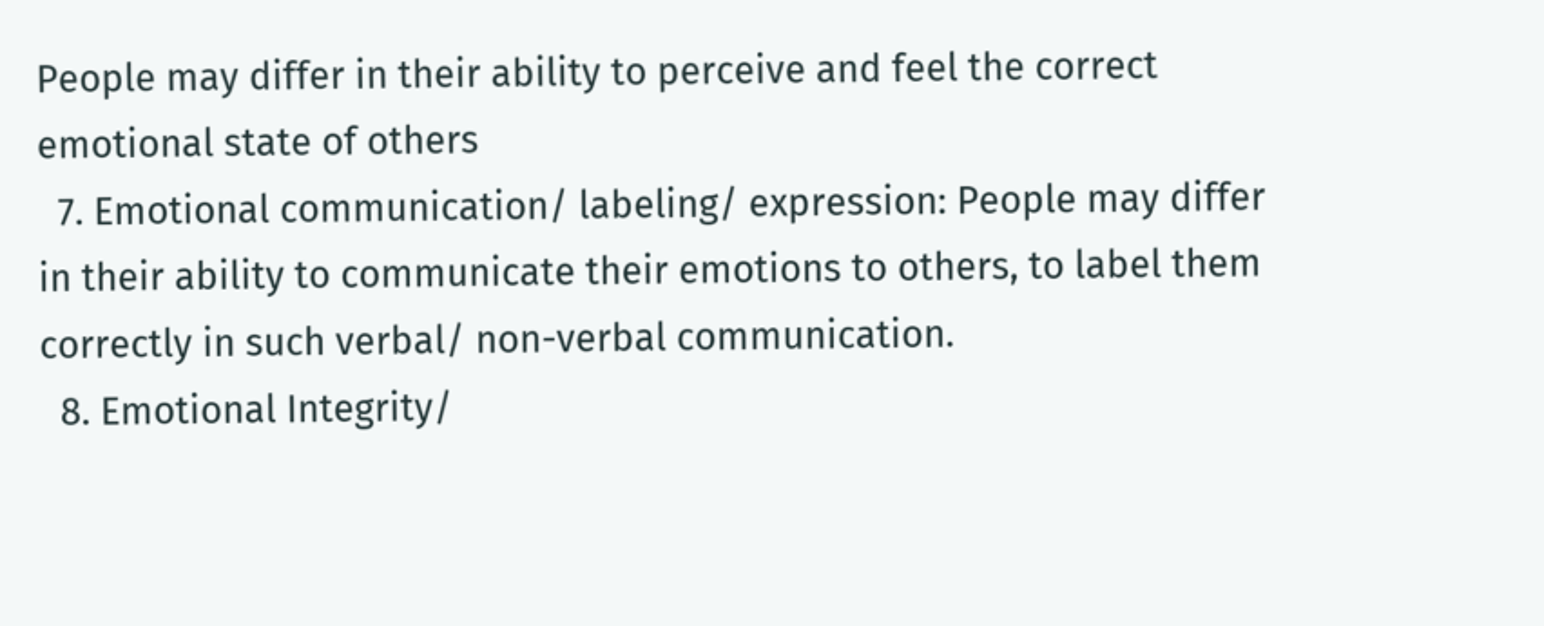People may differ in their ability to perceive and feel the correct emotional state of others
  7. Emotional communication/ labeling/ expression: People may differ in their ability to communicate their emotions to others, to label them correctly in such verbal/ non-verbal communication.
  8. Emotional Integrity/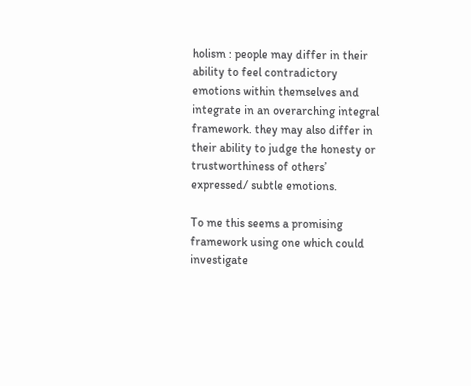holism : people may differ in their ability to feel contradictory emotions within themselves and integrate in an overarching integral framework. they may also differ in their ability to judge the honesty or trustworthiness of others’ expressed/ subtle emotions.

To me this seems a promising framework using one which could investigate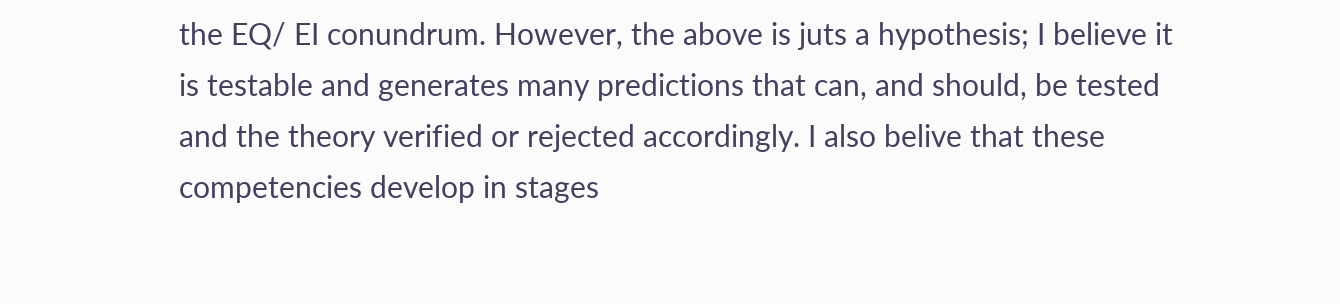the EQ/ EI conundrum. However, the above is juts a hypothesis; I believe it is testable and generates many predictions that can, and should, be tested and the theory verified or rejected accordingly. I also belive that these competencies develop in stages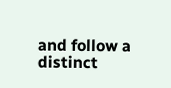and follow a distinct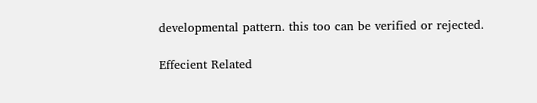developmental pattern. this too can be verified or rejected.

Effecient Related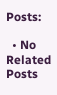Posts:

  • No Related Posts